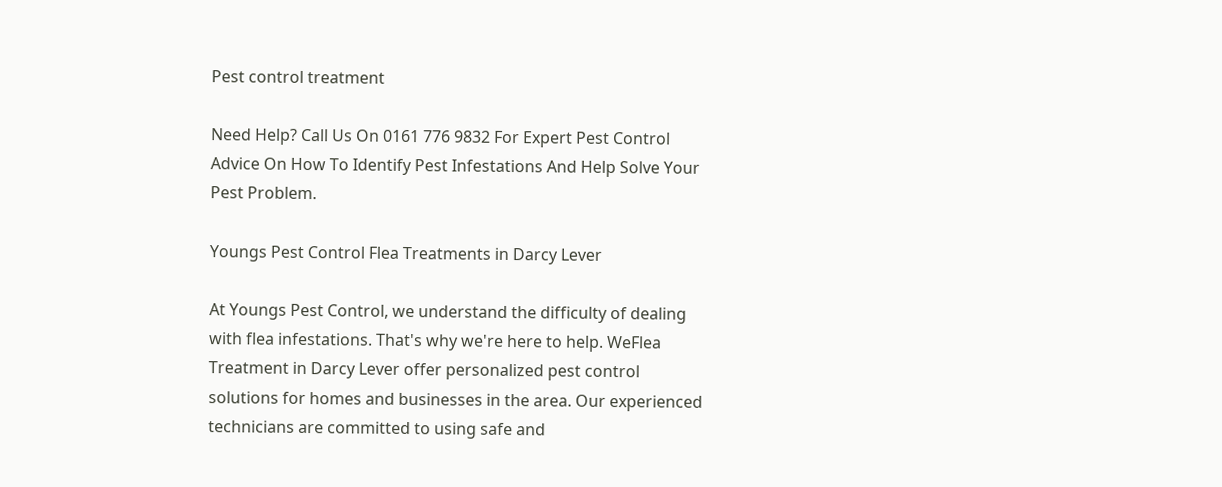Pest control treatment

Need Help? Call Us On 0161 776 9832 For Expert Pest Control Advice On How To Identify Pest Infestations And Help Solve Your Pest Problem.

Youngs Pest Control Flea Treatments in Darcy Lever

At Youngs Pest Control, we understand the difficulty of dealing with flea infestations. That's why we're here to help. WeFlea Treatment in Darcy Lever offer personalized pest control solutions for homes and businesses in the area. Our experienced technicians are committed to using safe and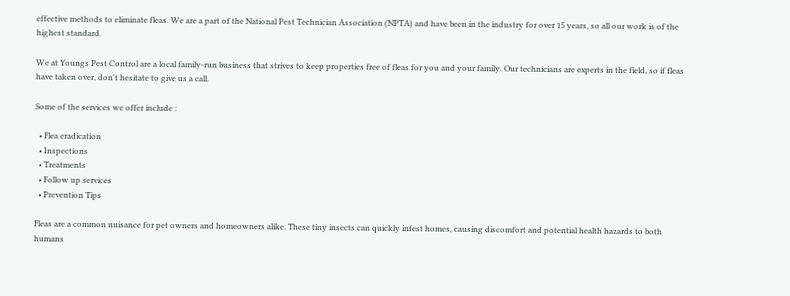effective methods to eliminate fleas. We are a part of the National Pest Technician Association (NPTA) and have been in the industry for over 15 years, so all our work is of the highest standard.

We at Youngs Pest Control are a local family-run business that strives to keep properties free of fleas for you and your family. Our technicians are experts in the field, so if fleas have taken over, don't hesitate to give us a call.

Some of the services we offer include :

  • Flea eradication
  • Inspections
  • Treatments
  • Follow up services
  • Prevention Tips

Fleas are a common nuisance for pet owners and homeowners alike. These tiny insects can quickly infest homes, causing discomfort and potential health hazards to both humans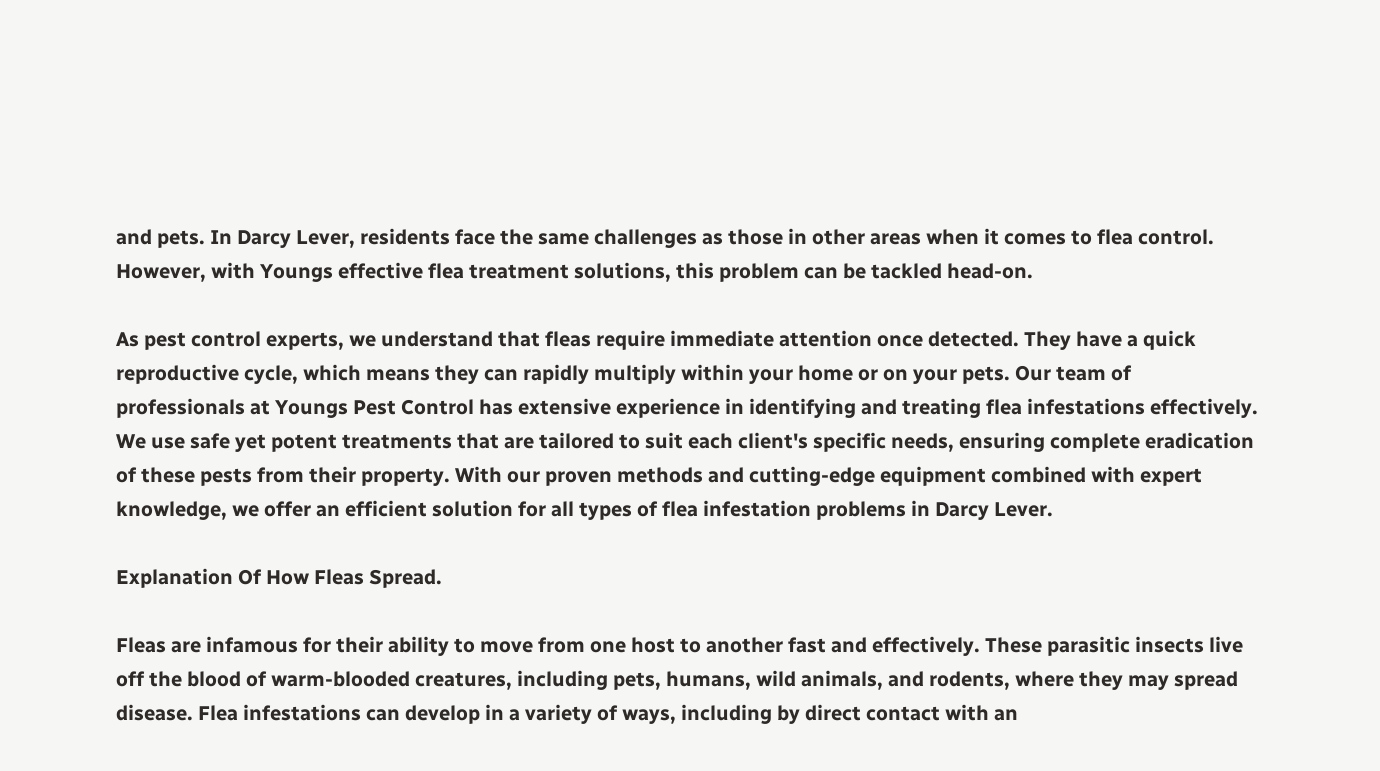and pets. In Darcy Lever, residents face the same challenges as those in other areas when it comes to flea control. However, with Youngs effective flea treatment solutions, this problem can be tackled head-on.

As pest control experts, we understand that fleas require immediate attention once detected. They have a quick reproductive cycle, which means they can rapidly multiply within your home or on your pets. Our team of professionals at Youngs Pest Control has extensive experience in identifying and treating flea infestations effectively. We use safe yet potent treatments that are tailored to suit each client's specific needs, ensuring complete eradication of these pests from their property. With our proven methods and cutting-edge equipment combined with expert knowledge, we offer an efficient solution for all types of flea infestation problems in Darcy Lever.

Explanation Of How Fleas Spread.

Fleas are infamous for their ability to move from one host to another fast and effectively. These parasitic insects live off the blood of warm-blooded creatures, including pets, humans, wild animals, and rodents, where they may spread disease. Flea infestations can develop in a variety of ways, including by direct contact with an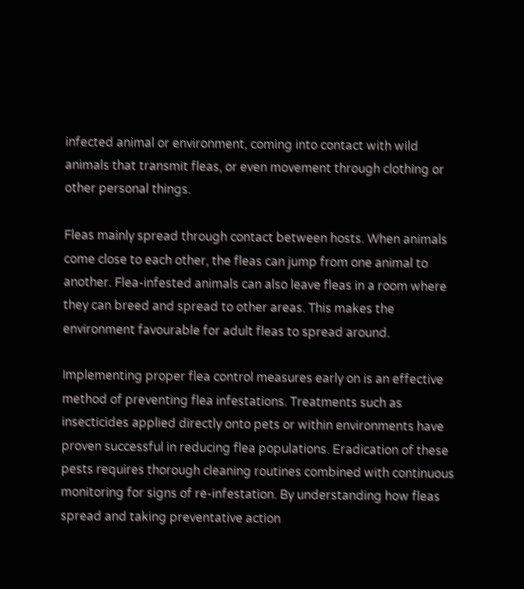infected animal or environment, coming into contact with wild animals that transmit fleas, or even movement through clothing or other personal things.

Fleas mainly spread through contact between hosts. When animals come close to each other, the fleas can jump from one animal to another. Flea-infested animals can also leave fleas in a room where they can breed and spread to other areas. This makes the environment favourable for adult fleas to spread around.

Implementing proper flea control measures early on is an effective method of preventing flea infestations. Treatments such as insecticides applied directly onto pets or within environments have proven successful in reducing flea populations. Eradication of these pests requires thorough cleaning routines combined with continuous monitoring for signs of re-infestation. By understanding how fleas spread and taking preventative action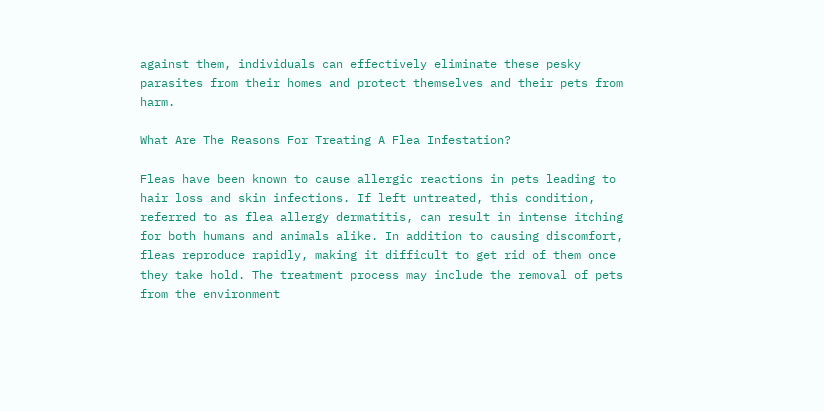against them, individuals can effectively eliminate these pesky parasites from their homes and protect themselves and their pets from harm.

What Are The Reasons For Treating A Flea Infestation?

Fleas have been known to cause allergic reactions in pets leading to hair loss and skin infections. If left untreated, this condition, referred to as flea allergy dermatitis, can result in intense itching for both humans and animals alike. In addition to causing discomfort, fleas reproduce rapidly, making it difficult to get rid of them once they take hold. The treatment process may include the removal of pets from the environment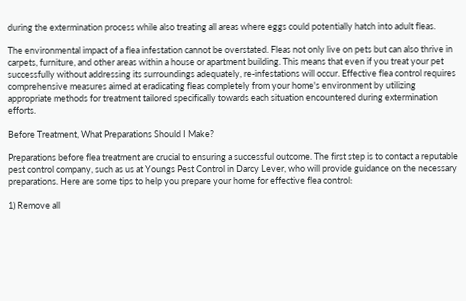during the extermination process while also treating all areas where eggs could potentially hatch into adult fleas.

The environmental impact of a flea infestation cannot be overstated. Fleas not only live on pets but can also thrive in carpets, furniture, and other areas within a house or apartment building. This means that even if you treat your pet successfully without addressing its surroundings adequately, re-infestations will occur. Effective flea control requires comprehensive measures aimed at eradicating fleas completely from your home's environment by utilizing appropriate methods for treatment tailored specifically towards each situation encountered during extermination efforts.

Before Treatment, What Preparations Should I Make?

Preparations before flea treatment are crucial to ensuring a successful outcome. The first step is to contact a reputable pest control company, such as us at Youngs Pest Control in Darcy Lever, who will provide guidance on the necessary preparations. Here are some tips to help you prepare your home for effective flea control:

1) Remove all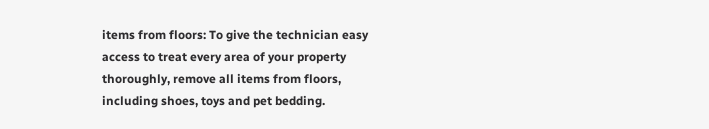items from floors: To give the technician easy access to treat every area of your property thoroughly, remove all items from floors, including shoes, toys and pet bedding.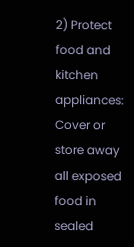2) Protect food and kitchen appliances: Cover or store away all exposed food in sealed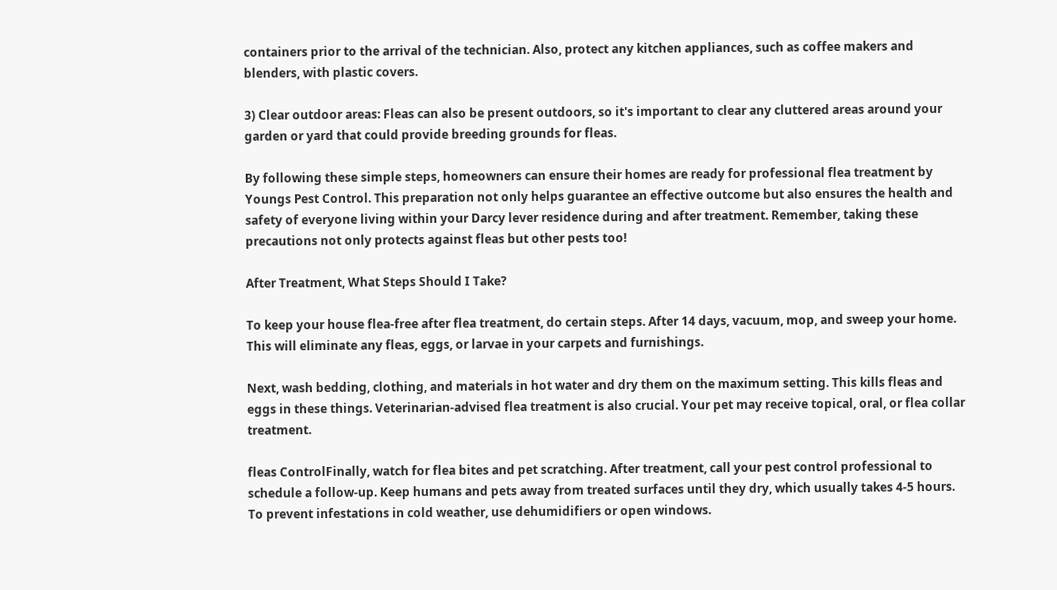containers prior to the arrival of the technician. Also, protect any kitchen appliances, such as coffee makers and blenders, with plastic covers.

3) Clear outdoor areas: Fleas can also be present outdoors, so it's important to clear any cluttered areas around your garden or yard that could provide breeding grounds for fleas.

By following these simple steps, homeowners can ensure their homes are ready for professional flea treatment by Youngs Pest Control. This preparation not only helps guarantee an effective outcome but also ensures the health and safety of everyone living within your Darcy lever residence during and after treatment. Remember, taking these precautions not only protects against fleas but other pests too!

After Treatment, What Steps Should I Take?

To keep your house flea-free after flea treatment, do certain steps. After 14 days, vacuum, mop, and sweep your home. This will eliminate any fleas, eggs, or larvae in your carpets and furnishings.

Next, wash bedding, clothing, and materials in hot water and dry them on the maximum setting. This kills fleas and eggs in these things. Veterinarian-advised flea treatment is also crucial. Your pet may receive topical, oral, or flea collar treatment.

fleas ControlFinally, watch for flea bites and pet scratching. After treatment, call your pest control professional to schedule a follow-up. Keep humans and pets away from treated surfaces until they dry, which usually takes 4-5 hours. To prevent infestations in cold weather, use dehumidifiers or open windows.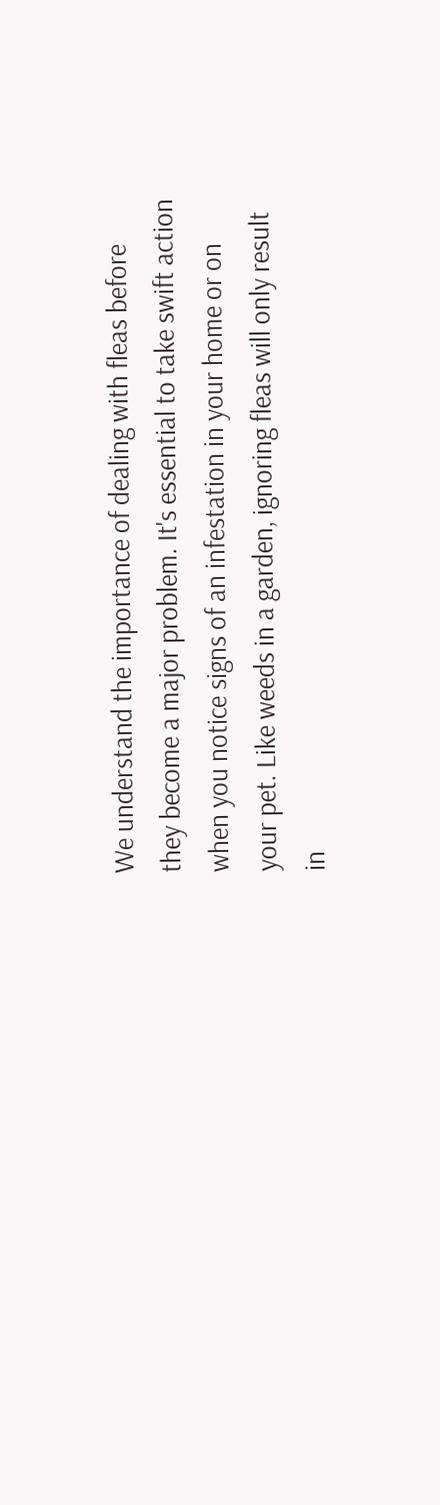We understand the importance of dealing with fleas before they become a major problem. It's essential to take swift action when you notice signs of an infestation in your home or on your pet. Like weeds in a garden, ignoring fleas will only result in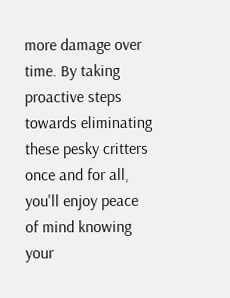more damage over time. By taking proactive steps towards eliminating these pesky critters once and for all, you'll enjoy peace of mind knowing your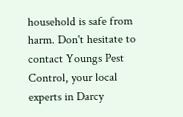household is safe from harm. Don't hesitate to contact Youngs Pest Control, your local experts in Darcy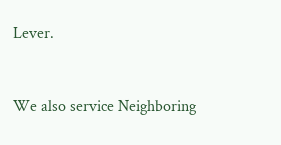Lever.


We also service Neighboring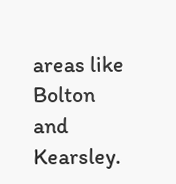areas like Bolton and Kearsley.